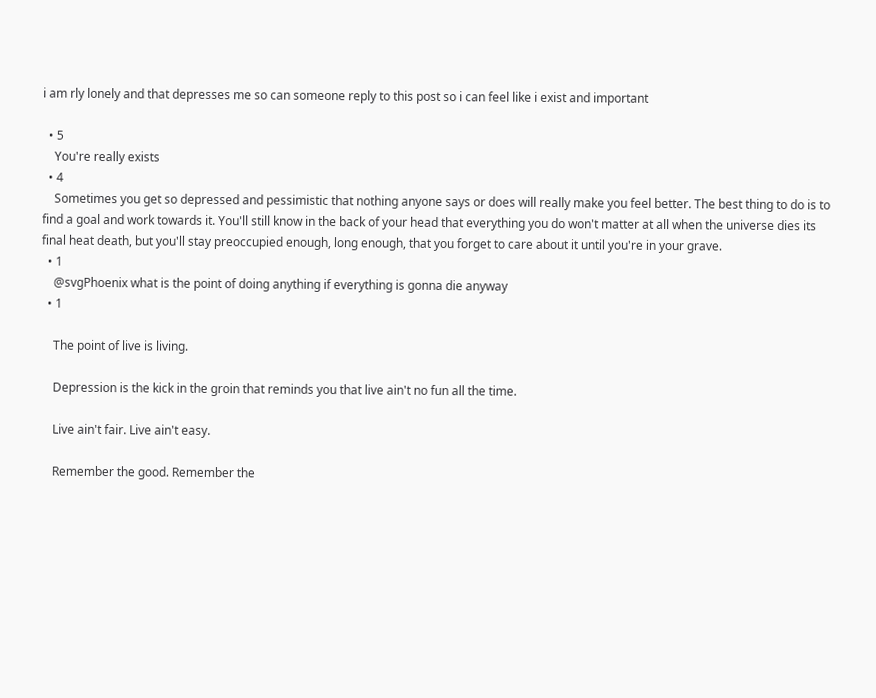i am rly lonely and that depresses me so can someone reply to this post so i can feel like i exist and important

  • 5
    You're really exists
  • 4
    Sometimes you get so depressed and pessimistic that nothing anyone says or does will really make you feel better. The best thing to do is to find a goal and work towards it. You'll still know in the back of your head that everything you do won't matter at all when the universe dies its final heat death, but you'll stay preoccupied enough, long enough, that you forget to care about it until you're in your grave.
  • 1
    @svgPhoenix what is the point of doing anything if everything is gonna die anyway
  • 1

    The point of live is living.

    Depression is the kick in the groin that reminds you that live ain't no fun all the time.

    Live ain't fair. Live ain't easy.

    Remember the good. Remember the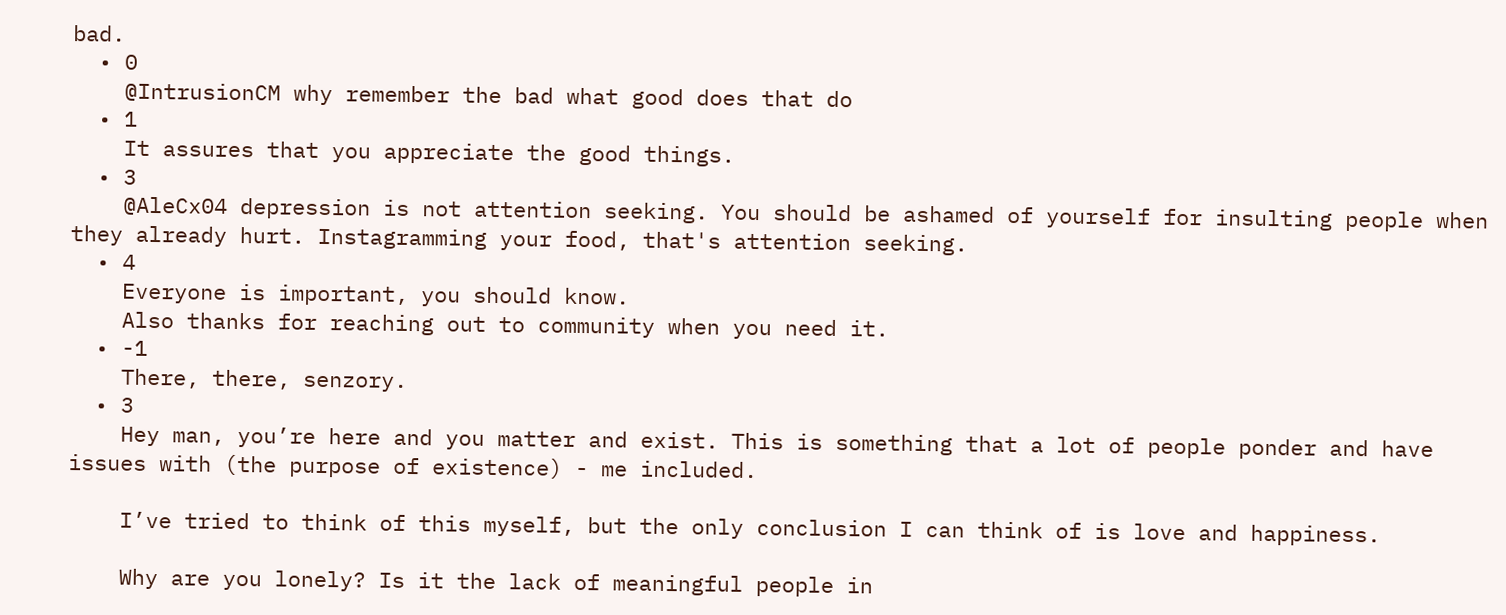bad.
  • 0
    @IntrusionCM why remember the bad what good does that do
  • 1
    It assures that you appreciate the good things.
  • 3
    @AleCx04 depression is not attention seeking. You should be ashamed of yourself for insulting people when they already hurt. Instagramming your food, that's attention seeking.
  • 4
    Everyone is important, you should know.
    Also thanks for reaching out to community when you need it.
  • -1
    There, there, senzory.
  • 3
    Hey man, you’re here and you matter and exist. This is something that a lot of people ponder and have issues with (the purpose of existence) - me included.

    I’ve tried to think of this myself, but the only conclusion I can think of is love and happiness.

    Why are you lonely? Is it the lack of meaningful people in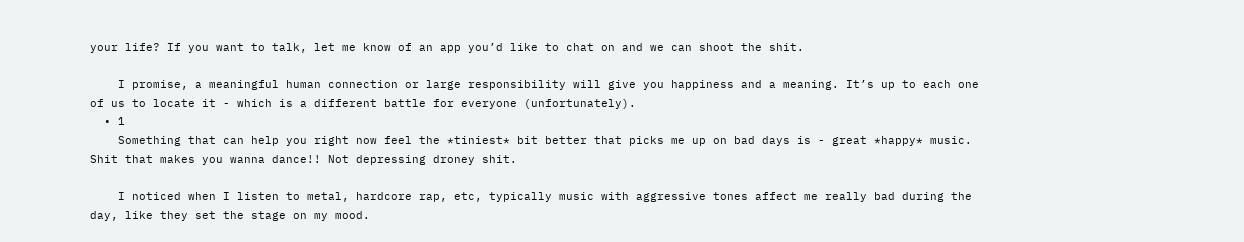your life? If you want to talk, let me know of an app you’d like to chat on and we can shoot the shit.

    I promise, a meaningful human connection or large responsibility will give you happiness and a meaning. It’s up to each one of us to locate it - which is a different battle for everyone (unfortunately).
  • 1
    Something that can help you right now feel the *tiniest* bit better that picks me up on bad days is - great *happy* music. Shit that makes you wanna dance!! Not depressing droney shit.

    I noticed when I listen to metal, hardcore rap, etc, typically music with aggressive tones affect me really bad during the day, like they set the stage on my mood.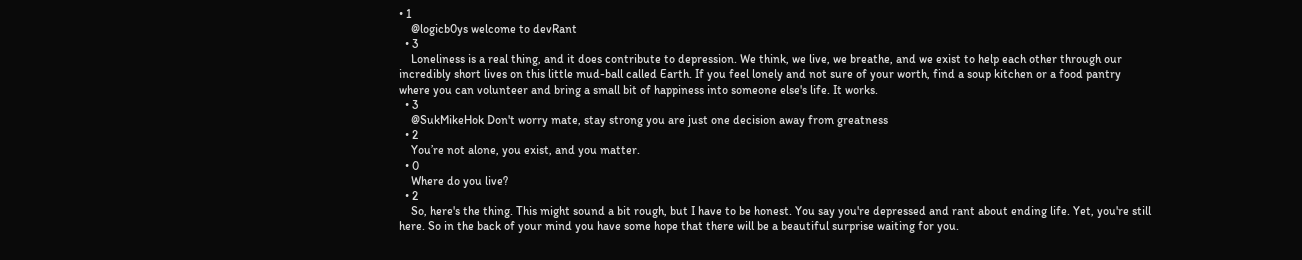• 1
    @logicb0ys welcome to devRant
  • 3
    Loneliness is a real thing, and it does contribute to depression. We think, we live, we breathe, and we exist to help each other through our incredibly short lives on this little mud-ball called Earth. If you feel lonely and not sure of your worth, find a soup kitchen or a food pantry where you can volunteer and bring a small bit of happiness into someone else's life. It works.
  • 3
    @SukMikeHok Don't worry mate, stay strong you are just one decision away from greatness
  • 2
    You’re not alone, you exist, and you matter.
  • 0
    Where do you live?
  • 2
    So, here's the thing. This might sound a bit rough, but I have to be honest. You say you're depressed and rant about ending life. Yet, you're still here. So in the back of your mind you have some hope that there will be a beautiful surprise waiting for you.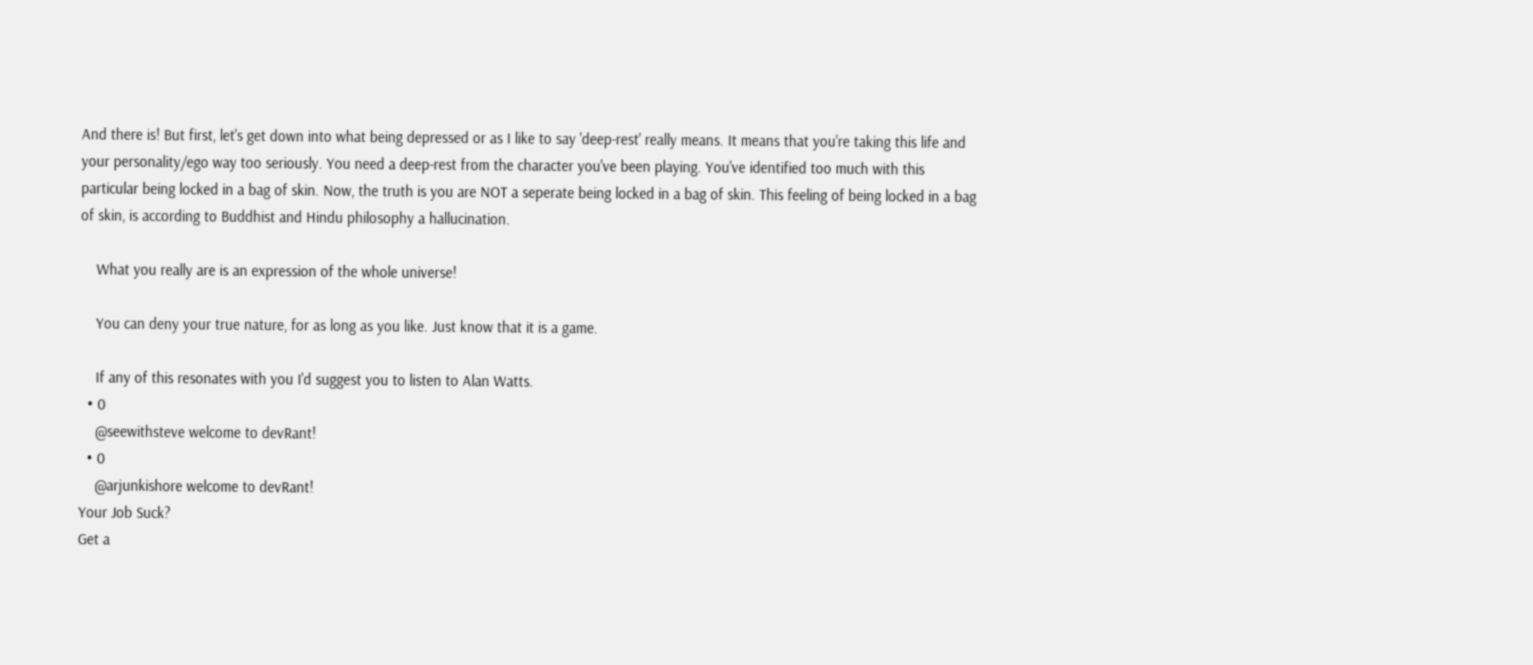And there is! But first, let's get down into what being depressed or as I like to say 'deep-rest' really means. It means that you're taking this life and your personality/ego way too seriously. You need a deep-rest from the character you've been playing. You've identified too much with this particular being locked in a bag of skin. Now, the truth is you are NOT a seperate being locked in a bag of skin. This feeling of being locked in a bag of skin, is according to Buddhist and Hindu philosophy a hallucination.

    What you really are is an expression of the whole universe!

    You can deny your true nature, for as long as you like. Just know that it is a game.

    If any of this resonates with you I'd suggest you to listen to Alan Watts.
  • 0
    @seewithsteve welcome to devRant!
  • 0
    @arjunkishore welcome to devRant!
Your Job Suck?
Get a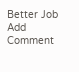Better Job
Add Comment